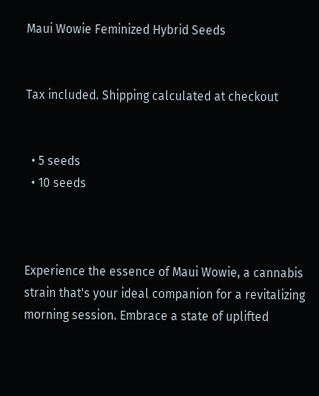Maui Wowie Feminized Hybrid Seeds


Tax included. Shipping calculated at checkout


  • 5 seeds
  • 10 seeds



Experience the essence of Maui Wowie, a cannabis strain that's your ideal companion for a revitalizing morning session. Embrace a state of uplifted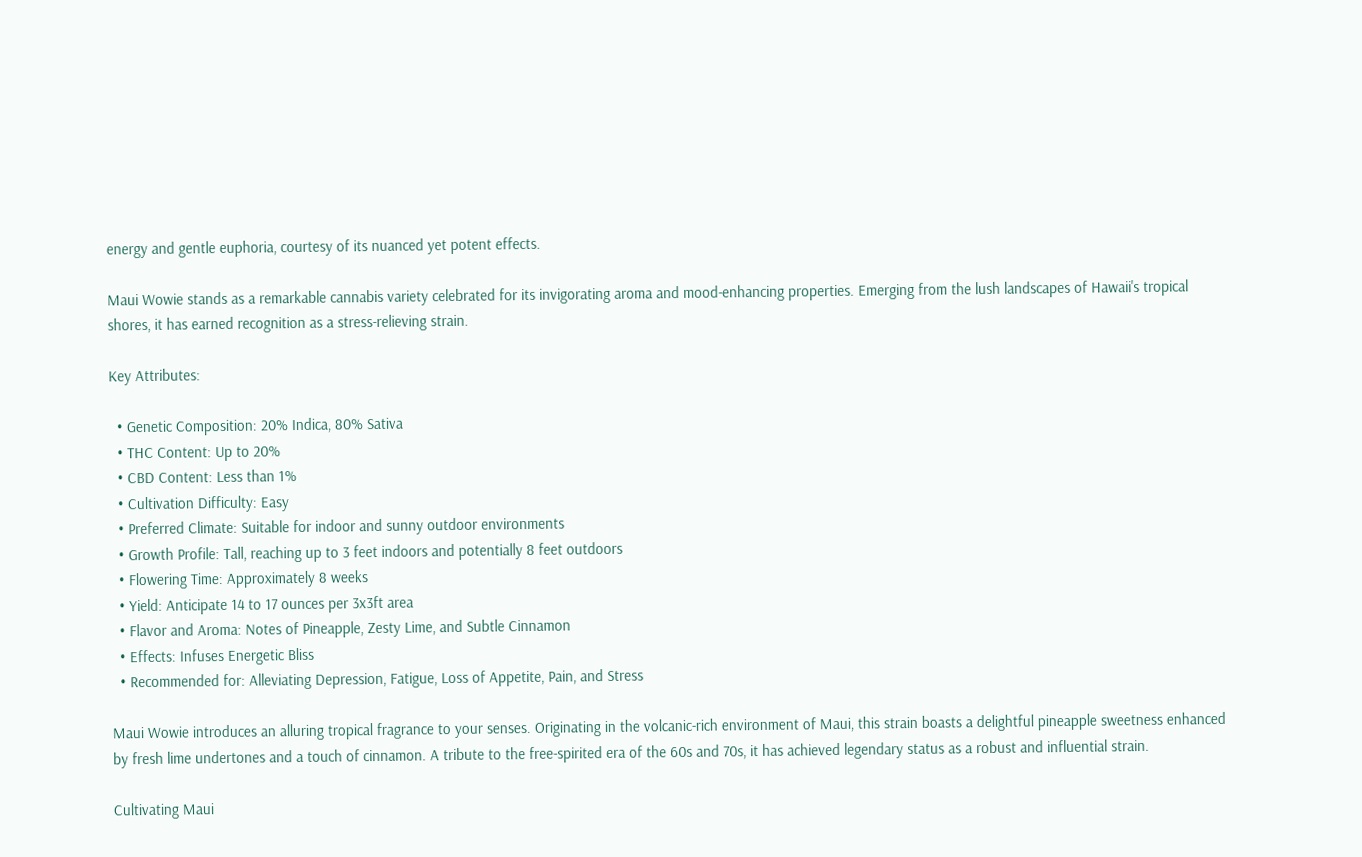energy and gentle euphoria, courtesy of its nuanced yet potent effects.

Maui Wowie stands as a remarkable cannabis variety celebrated for its invigorating aroma and mood-enhancing properties. Emerging from the lush landscapes of Hawaii's tropical shores, it has earned recognition as a stress-relieving strain.

Key Attributes:

  • Genetic Composition: 20% Indica, 80% Sativa
  • THC Content: Up to 20%
  • CBD Content: Less than 1%
  • Cultivation Difficulty: Easy
  • Preferred Climate: Suitable for indoor and sunny outdoor environments
  • Growth Profile: Tall, reaching up to 3 feet indoors and potentially 8 feet outdoors
  • Flowering Time: Approximately 8 weeks
  • Yield: Anticipate 14 to 17 ounces per 3x3ft area
  • Flavor and Aroma: Notes of Pineapple, Zesty Lime, and Subtle Cinnamon
  • Effects: Infuses Energetic Bliss
  • Recommended for: Alleviating Depression, Fatigue, Loss of Appetite, Pain, and Stress

Maui Wowie introduces an alluring tropical fragrance to your senses. Originating in the volcanic-rich environment of Maui, this strain boasts a delightful pineapple sweetness enhanced by fresh lime undertones and a touch of cinnamon. A tribute to the free-spirited era of the 60s and 70s, it has achieved legendary status as a robust and influential strain.

Cultivating Maui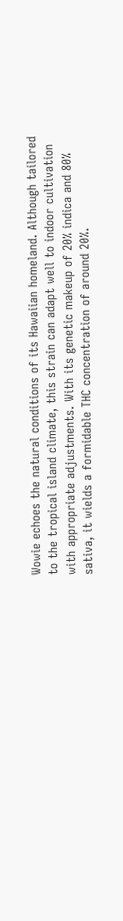Wowie echoes the natural conditions of its Hawaiian homeland. Although tailored to the tropical island climate, this strain can adapt well to indoor cultivation with appropriate adjustments. With its genetic makeup of 20% indica and 80% sativa, it wields a formidable THC concentration of around 20%.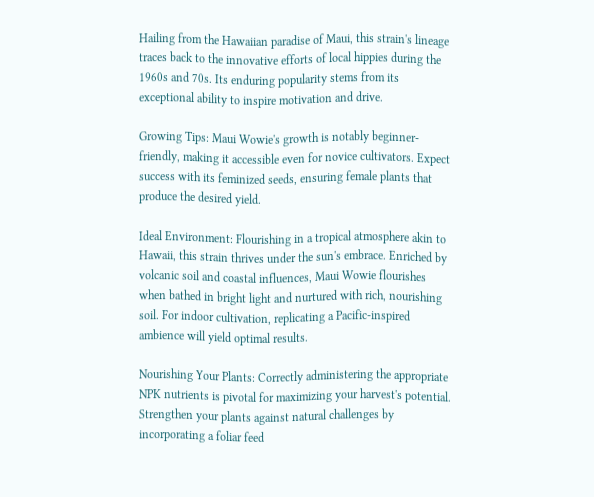Hailing from the Hawaiian paradise of Maui, this strain's lineage traces back to the innovative efforts of local hippies during the 1960s and 70s. Its enduring popularity stems from its exceptional ability to inspire motivation and drive.

Growing Tips: Maui Wowie's growth is notably beginner-friendly, making it accessible even for novice cultivators. Expect success with its feminized seeds, ensuring female plants that produce the desired yield.

Ideal Environment: Flourishing in a tropical atmosphere akin to Hawaii, this strain thrives under the sun's embrace. Enriched by volcanic soil and coastal influences, Maui Wowie flourishes when bathed in bright light and nurtured with rich, nourishing soil. For indoor cultivation, replicating a Pacific-inspired ambience will yield optimal results.

Nourishing Your Plants: Correctly administering the appropriate NPK nutrients is pivotal for maximizing your harvest's potential. Strengthen your plants against natural challenges by incorporating a foliar feed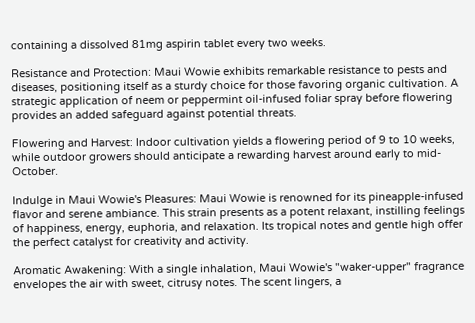containing a dissolved 81mg aspirin tablet every two weeks.

Resistance and Protection: Maui Wowie exhibits remarkable resistance to pests and diseases, positioning itself as a sturdy choice for those favoring organic cultivation. A strategic application of neem or peppermint oil-infused foliar spray before flowering provides an added safeguard against potential threats.

Flowering and Harvest: Indoor cultivation yields a flowering period of 9 to 10 weeks, while outdoor growers should anticipate a rewarding harvest around early to mid-October.

Indulge in Maui Wowie's Pleasures: Maui Wowie is renowned for its pineapple-infused flavor and serene ambiance. This strain presents as a potent relaxant, instilling feelings of happiness, energy, euphoria, and relaxation. Its tropical notes and gentle high offer the perfect catalyst for creativity and activity.

Aromatic Awakening: With a single inhalation, Maui Wowie's "waker-upper" fragrance envelopes the air with sweet, citrusy notes. The scent lingers, a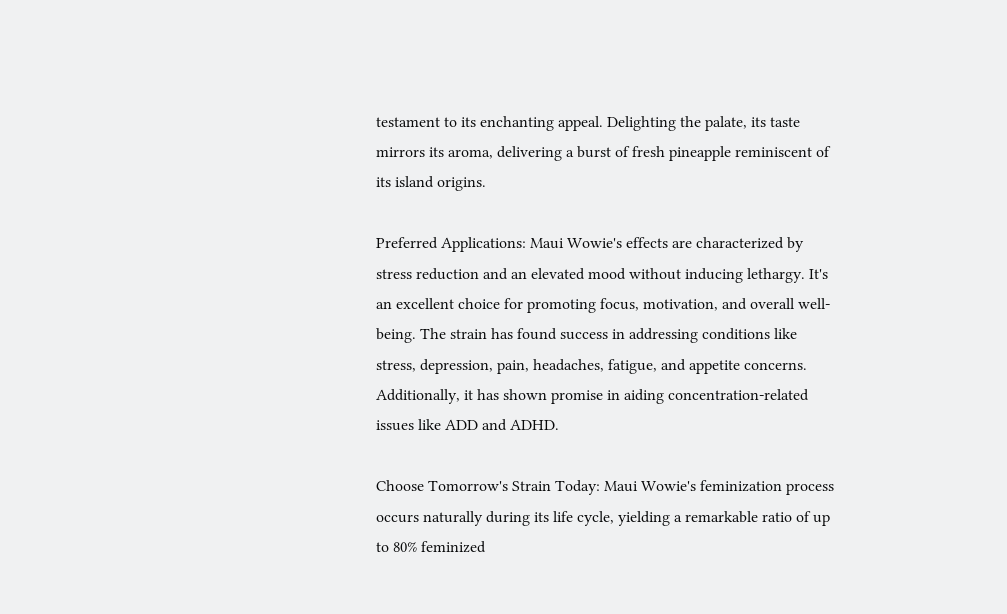testament to its enchanting appeal. Delighting the palate, its taste mirrors its aroma, delivering a burst of fresh pineapple reminiscent of its island origins.

Preferred Applications: Maui Wowie's effects are characterized by stress reduction and an elevated mood without inducing lethargy. It's an excellent choice for promoting focus, motivation, and overall well-being. The strain has found success in addressing conditions like stress, depression, pain, headaches, fatigue, and appetite concerns. Additionally, it has shown promise in aiding concentration-related issues like ADD and ADHD.

Choose Tomorrow's Strain Today: Maui Wowie's feminization process occurs naturally during its life cycle, yielding a remarkable ratio of up to 80% feminized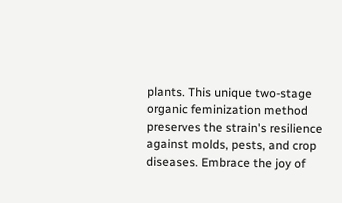plants. This unique two-stage organic feminization method preserves the strain's resilience against molds, pests, and crop diseases. Embrace the joy of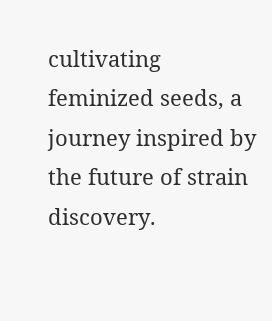cultivating feminized seeds, a journey inspired by the future of strain discovery.